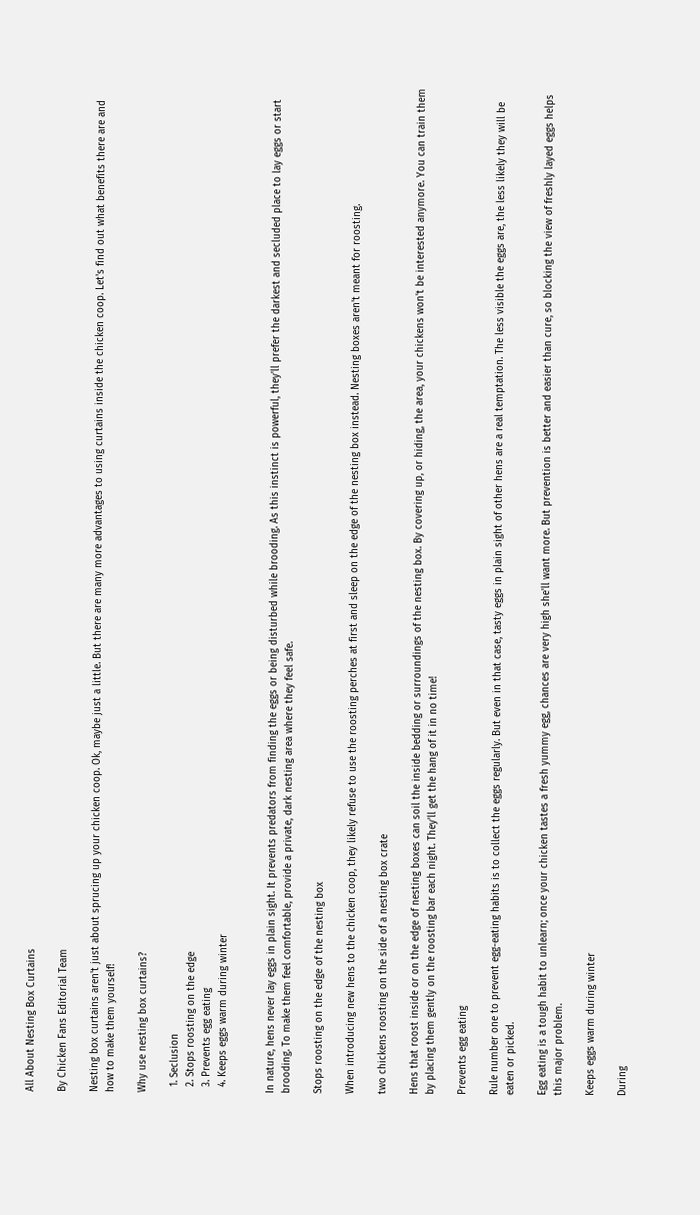All About Nesting Box Curtains

By Chicken Fans Editorial Team

Nesting box curtains aren't just about sprucing up your chicken coop. Ok, maybe just a little. But there are many more advantages to using curtains inside the chicken coop. Let's find out what benefits there are and how to make them yourself!

Why use nesting box curtains?

  1. Seclusion
  2. Stops roosting on the edge
  3. Prevents egg eating
  4. Keeps eggs warm during winter


In nature, hens never lay eggs in plain sight. It prevents predators from finding the eggs or being disturbed while brooding. As this instinct is powerful, they'll prefer the darkest and secluded place to lay eggs or start brooding. To make them feel comfortable, provide a private, dark nesting area where they feel safe.

Stops roosting on the edge of the nesting box

When introducing new hens to the chicken coop, they likely refuse to use the roosting perches at first and sleep on the edge of the nesting box instead. Nesting boxes aren't meant for roosting.

two chickens roosting on the side of a nesting box crate

Hens that roost inside or on the edge of nesting boxes can soil the inside bedding or surroundings of the nesting box. By covering up, or hiding, the area, your chickens won't be interested anymore. You can train them by placing them gently on the roosting bar each night. They'll get the hang of it in no time!

Prevents egg eating

Rule number one to prevent egg-eating habits is to collect the eggs regularly. But even in that case, tasty eggs in plain sight of other hens are a real temptation. The less visible the eggs are, the less likely they will be eaten or picked.

Egg eating is a tough habit to unlearn; once your chicken tastes a fresh yummy egg, chances are very high she'll want more. But prevention is better and easier than cure, so blocking the view of freshly layed eggs helps this major problem.

Keeps eggs warm during winter

During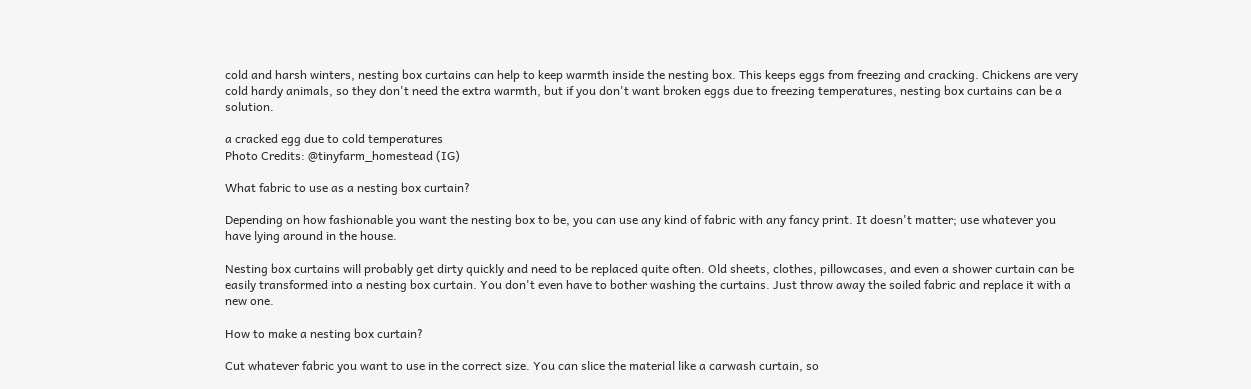cold and harsh winters, nesting box curtains can help to keep warmth inside the nesting box. This keeps eggs from freezing and cracking. Chickens are very cold hardy animals, so they don't need the extra warmth, but if you don't want broken eggs due to freezing temperatures, nesting box curtains can be a solution.

a cracked egg due to cold temperatures
Photo Credits: @tinyfarm_homestead (IG)

What fabric to use as a nesting box curtain?

Depending on how fashionable you want the nesting box to be, you can use any kind of fabric with any fancy print. It doesn't matter; use whatever you have lying around in the house.

Nesting box curtains will probably get dirty quickly and need to be replaced quite often. Old sheets, clothes, pillowcases, and even a shower curtain can be easily transformed into a nesting box curtain. You don't even have to bother washing the curtains. Just throw away the soiled fabric and replace it with a new one.

How to make a nesting box curtain?

Cut whatever fabric you want to use in the correct size. You can slice the material like a carwash curtain, so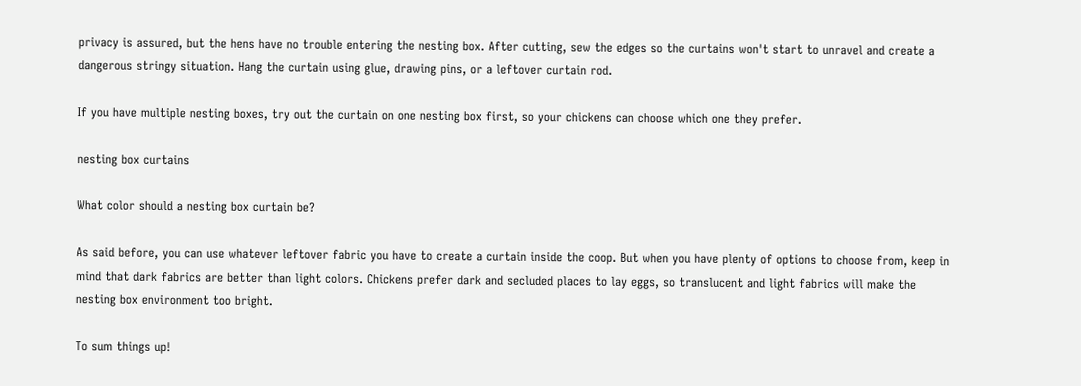privacy is assured, but the hens have no trouble entering the nesting box. After cutting, sew the edges so the curtains won't start to unravel and create a dangerous stringy situation. Hang the curtain using glue, drawing pins, or a leftover curtain rod.

If you have multiple nesting boxes, try out the curtain on one nesting box first, so your chickens can choose which one they prefer.

nesting box curtains

What color should a nesting box curtain be?

As said before, you can use whatever leftover fabric you have to create a curtain inside the coop. But when you have plenty of options to choose from, keep in mind that dark fabrics are better than light colors. Chickens prefer dark and secluded places to lay eggs, so translucent and light fabrics will make the nesting box environment too bright.

To sum things up!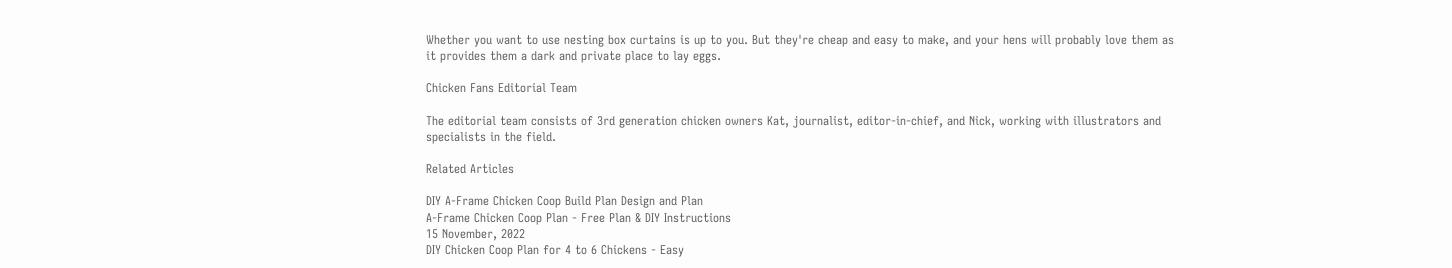Whether you want to use nesting box curtains is up to you. But they're cheap and easy to make, and your hens will probably love them as it provides them a dark and private place to lay eggs.

Chicken Fans Editorial Team

The editorial team consists of 3rd generation chicken owners Kat, journalist, editor-in-chief, and Nick, working with illustrators and specialists in the field.

Related Articles

DIY A-Frame Chicken Coop Build Plan Design and Plan
A-Frame Chicken Coop Plan - Free Plan & DIY Instructions
15 November, 2022
DIY Chicken Coop Plan for 4 to 6 Chickens - Easy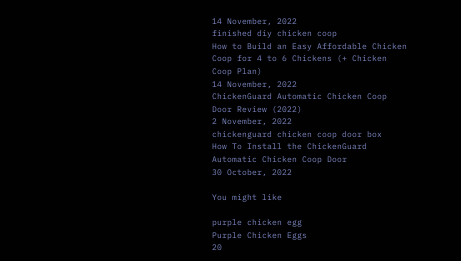14 November, 2022
finished diy chicken coop
How to Build an Easy Affordable Chicken Coop for 4 to 6 Chickens (+ Chicken Coop Plan)
14 November, 2022
ChickenGuard Automatic Chicken Coop Door Review (2022)
2 November, 2022
chickenguard chicken coop door box
How To Install the ChickenGuard Automatic Chicken Coop Door
30 October, 2022

You might like

purple chicken egg
Purple Chicken Eggs
20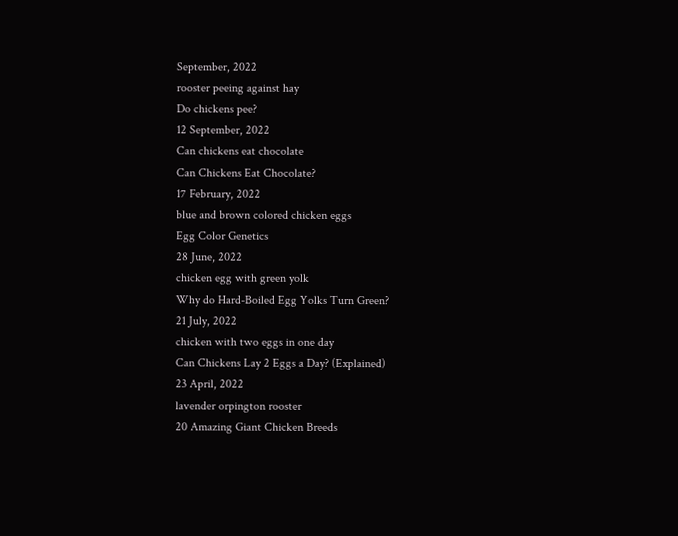September, 2022
rooster peeing against hay
Do chickens pee?
12 September, 2022
Can chickens eat chocolate
Can Chickens Eat Chocolate?
17 February, 2022
blue and brown colored chicken eggs
Egg Color Genetics
28 June, 2022
chicken egg with green yolk
Why do Hard-Boiled Egg Yolks Turn Green?
21 July, 2022
chicken with two eggs in one day
Can Chickens Lay 2 Eggs a Day? (Explained)
23 April, 2022
lavender orpington rooster
20 Amazing Giant Chicken Breeds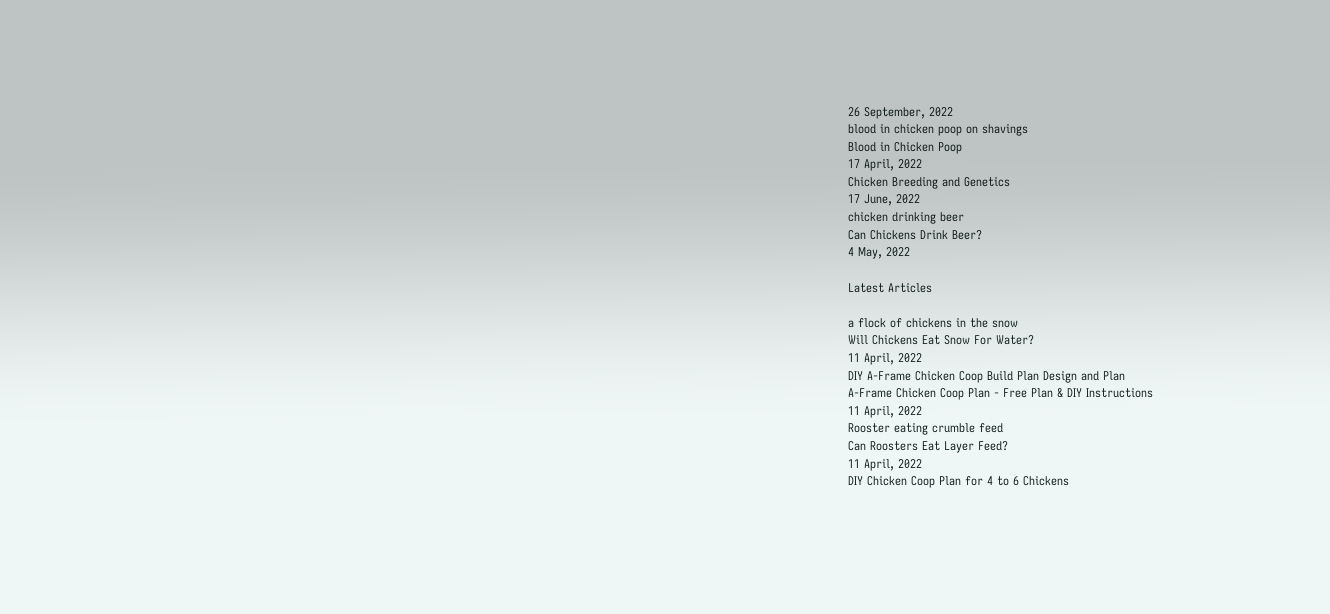26 September, 2022
blood in chicken poop on shavings
Blood in Chicken Poop
17 April, 2022
Chicken Breeding and Genetics
17 June, 2022
chicken drinking beer
Can Chickens Drink Beer?
4 May, 2022

Latest Articles

a flock of chickens in the snow
Will Chickens Eat Snow For Water?
11 April, 2022
DIY A-Frame Chicken Coop Build Plan Design and Plan
A-Frame Chicken Coop Plan - Free Plan & DIY Instructions
11 April, 2022
Rooster eating crumble feed
Can Roosters Eat Layer Feed?
11 April, 2022
DIY Chicken Coop Plan for 4 to 6 Chickens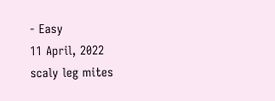- Easy
11 April, 2022
scaly leg mites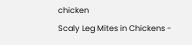chicken
Scaly Leg Mites in Chickens -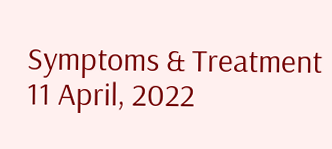Symptoms & Treatment
11 April, 2022